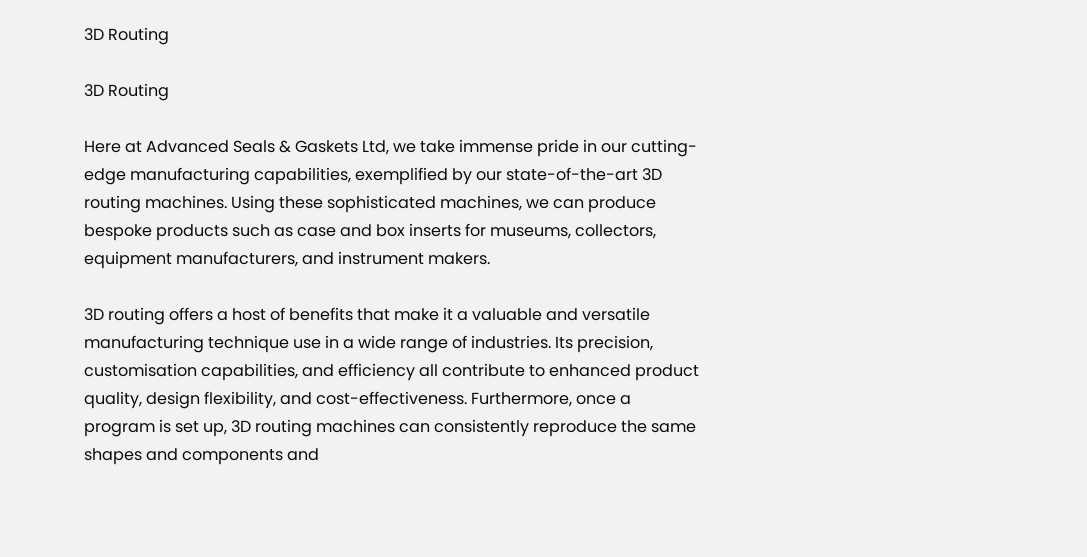3D Routing

3D Routing

Here at Advanced Seals & Gaskets Ltd, we take immense pride in our cutting-edge manufacturing capabilities, exemplified by our state-of-the-art 3D routing machines. Using these sophisticated machines, we can produce bespoke products such as case and box inserts for museums, collectors, equipment manufacturers, and instrument makers.

3D routing offers a host of benefits that make it a valuable and versatile manufacturing technique use in a wide range of industries. Its precision, customisation capabilities, and efficiency all contribute to enhanced product quality, design flexibility, and cost-effectiveness. Furthermore, once a program is set up, 3D routing machines can consistently reproduce the same shapes and components and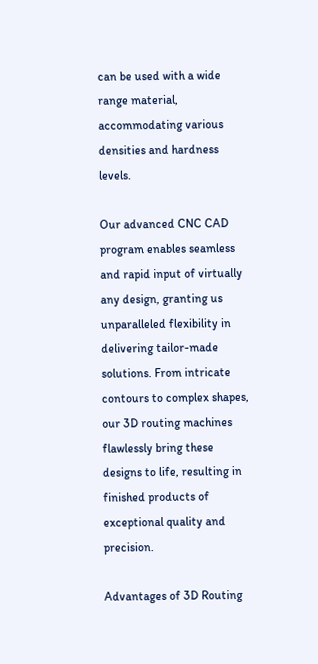can be used with a wide range material, accommodating various densities and hardness levels.

Our advanced CNC CAD program enables seamless and rapid input of virtually any design, granting us unparalleled flexibility in delivering tailor-made solutions. From intricate contours to complex shapes, our 3D routing machines flawlessly bring these designs to life, resulting in finished products of exceptional quality and precision.

Advantages of 3D Routing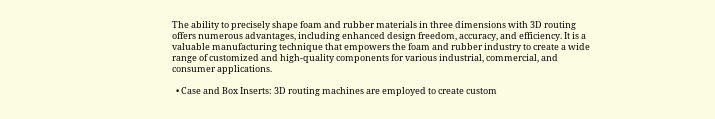The ability to precisely shape foam and rubber materials in three dimensions with 3D routing offers numerous advantages, including enhanced design freedom, accuracy, and efficiency. It is a valuable manufacturing technique that empowers the foam and rubber industry to create a wide range of customized and high-quality components for various industrial, commercial, and consumer applications.

  • Case and Box Inserts: 3D routing machines are employed to create custom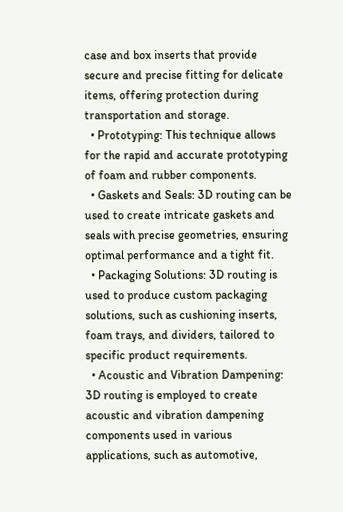case and box inserts that provide secure and precise fitting for delicate items, offering protection during transportation and storage.
  • Prototyping: This technique allows for the rapid and accurate prototyping of foam and rubber components.
  • Gaskets and Seals: 3D routing can be used to create intricate gaskets and seals with precise geometries, ensuring optimal performance and a tight fit.
  • Packaging Solutions: 3D routing is used to produce custom packaging solutions, such as cushioning inserts, foam trays, and dividers, tailored to specific product requirements.
  • Acoustic and Vibration Dampening: 3D routing is employed to create acoustic and vibration dampening components used in various applications, such as automotive,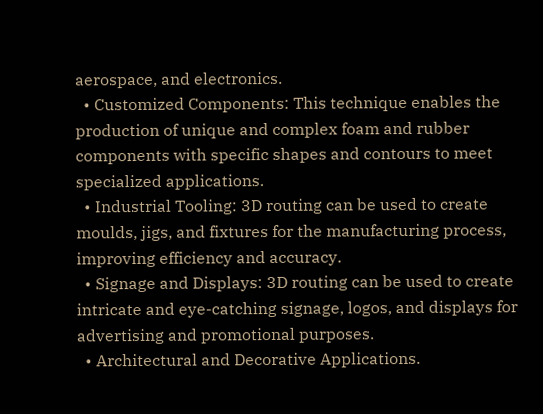aerospace, and electronics.
  • Customized Components: This technique enables the production of unique and complex foam and rubber components with specific shapes and contours to meet specialized applications.
  • Industrial Tooling: 3D routing can be used to create moulds, jigs, and fixtures for the manufacturing process, improving efficiency and accuracy.
  • Signage and Displays: 3D routing can be used to create intricate and eye-catching signage, logos, and displays for advertising and promotional purposes.
  • Architectural and Decorative Applications.